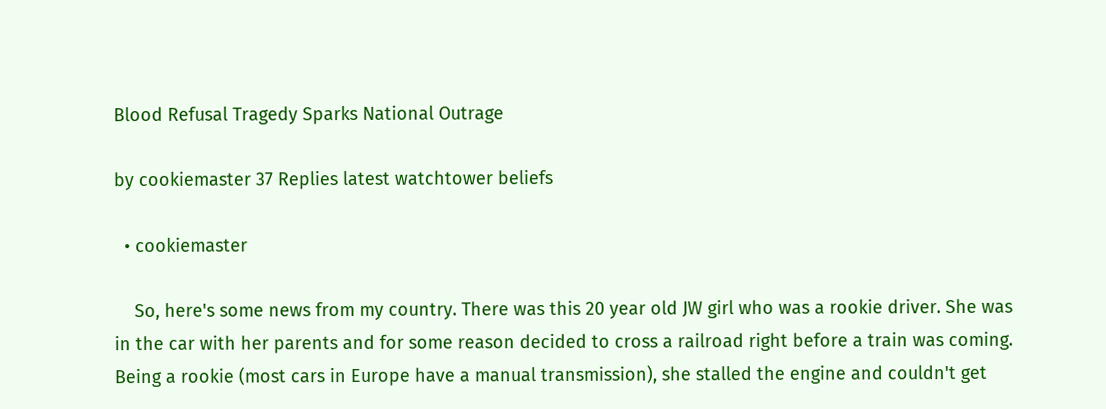Blood Refusal Tragedy Sparks National Outrage

by cookiemaster 37 Replies latest watchtower beliefs

  • cookiemaster

    So, here's some news from my country. There was this 20 year old JW girl who was a rookie driver. She was in the car with her parents and for some reason decided to cross a railroad right before a train was coming. Being a rookie (most cars in Europe have a manual transmission), she stalled the engine and couldn't get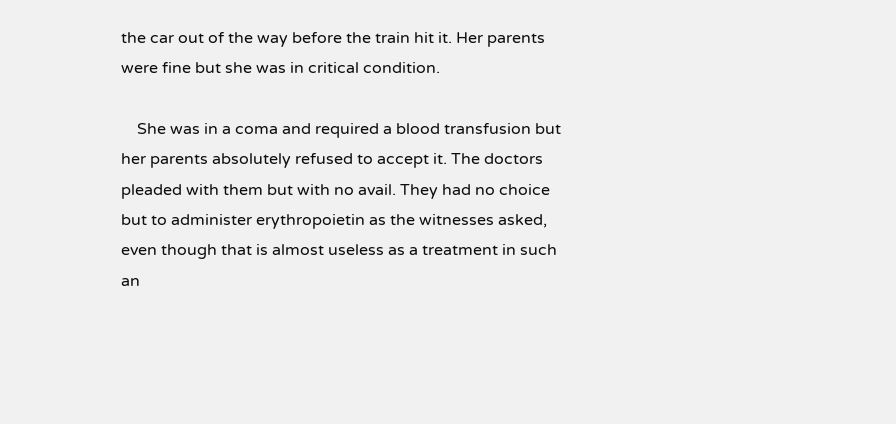the car out of the way before the train hit it. Her parents were fine but she was in critical condition.

    She was in a coma and required a blood transfusion but her parents absolutely refused to accept it. The doctors pleaded with them but with no avail. They had no choice but to administer erythropoietin as the witnesses asked, even though that is almost useless as a treatment in such an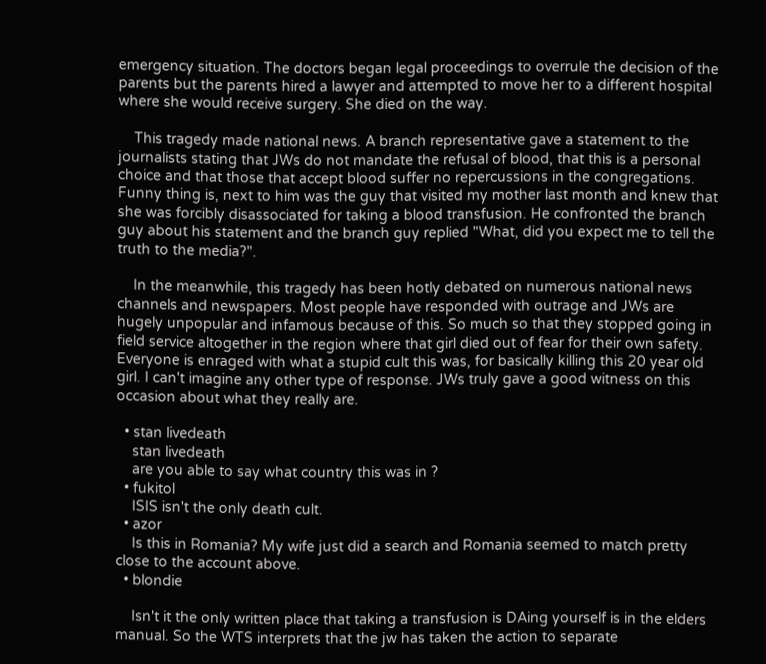emergency situation. The doctors began legal proceedings to overrule the decision of the parents but the parents hired a lawyer and attempted to move her to a different hospital where she would receive surgery. She died on the way.

    This tragedy made national news. A branch representative gave a statement to the journalists stating that JWs do not mandate the refusal of blood, that this is a personal choice and that those that accept blood suffer no repercussions in the congregations. Funny thing is, next to him was the guy that visited my mother last month and knew that she was forcibly disassociated for taking a blood transfusion. He confronted the branch guy about his statement and the branch guy replied "What, did you expect me to tell the truth to the media?".

    In the meanwhile, this tragedy has been hotly debated on numerous national news channels and newspapers. Most people have responded with outrage and JWs are hugely unpopular and infamous because of this. So much so that they stopped going in field service altogether in the region where that girl died out of fear for their own safety. Everyone is enraged with what a stupid cult this was, for basically killing this 20 year old girl. I can't imagine any other type of response. JWs truly gave a good witness on this occasion about what they really are.

  • stan livedeath
    stan livedeath
    are you able to say what country this was in ?
  • fukitol
    ISIS isn't the only death cult.
  • azor
    Is this in Romania? My wife just did a search and Romania seemed to match pretty close to the account above.
  • blondie

    Isn't it the only written place that taking a transfusion is DAing yourself is in the elders manual. So the WTS interprets that the jw has taken the action to separate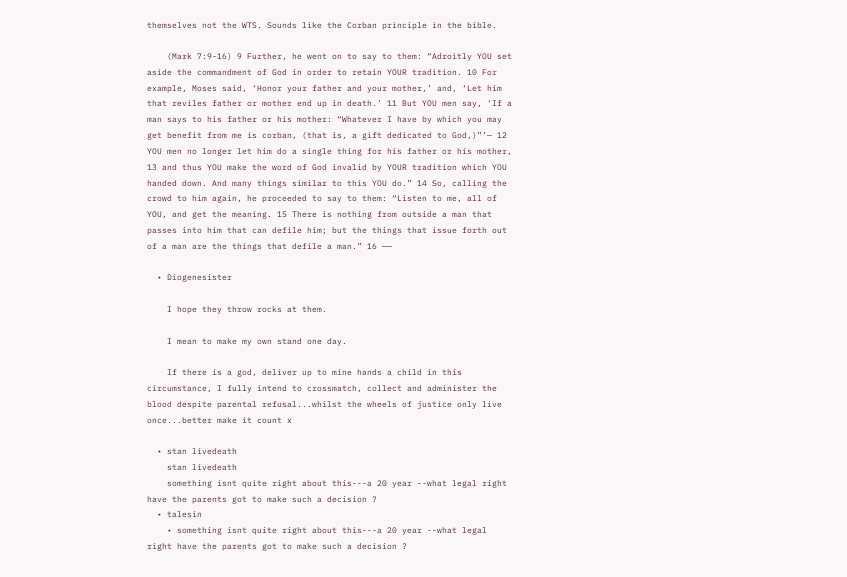themselves not the WTS. Sounds like the Corban principle in the bible.

    (Mark 7:9-16) 9 Further, he went on to say to them: “Adroitly YOU set aside the commandment of God in order to retain YOUR tradition. 10 For example, Moses said, ‘Honor your father and your mother,’ and, ‘Let him that reviles father or mother end up in death.’ 11 But YOU men say, ‘If a man says to his father or his mother: “Whatever I have by which you may get benefit from me is corban, (that is, a gift dedicated to God,)”’— 12 YOU men no longer let him do a single thing for his father or his mother, 13 and thus YOU make the word of God invalid by YOUR tradition which YOU handed down. And many things similar to this YOU do.” 14 So, calling the crowd to him again, he proceeded to say to them: “Listen to me, all of YOU, and get the meaning. 15 There is nothing from outside a man that passes into him that can defile him; but the things that issue forth out of a man are the things that defile a man.” 16 ——

  • Diogenesister

    I hope they throw rocks at them.

    I mean to make my own stand one day.

    If there is a god, deliver up to mine hands a child in this circumstance, I fully intend to crossmatch, collect and administer the blood despite parental refusal...whilst the wheels of justice only live once...better make it count x

  • stan livedeath
    stan livedeath
    something isnt quite right about this---a 20 year --what legal right have the parents got to make such a decision ?
  • talesin
    • something isnt quite right about this---a 20 year --what legal right have the parents got to make such a decision ?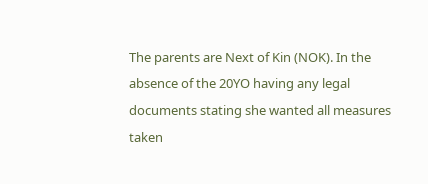The parents are Next of Kin (NOK). In the absence of the 20YO having any legal documents stating she wanted all measures taken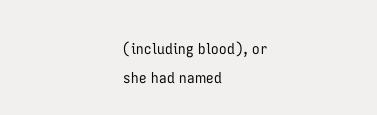(including blood), or she had named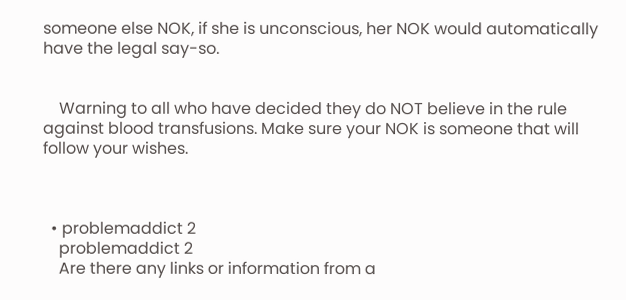someone else NOK, if she is unconscious, her NOK would automatically have the legal say-so.


    Warning to all who have decided they do NOT believe in the rule against blood transfusions. Make sure your NOK is someone that will follow your wishes.



  • problemaddict 2
    problemaddict 2
    Are there any links or information from a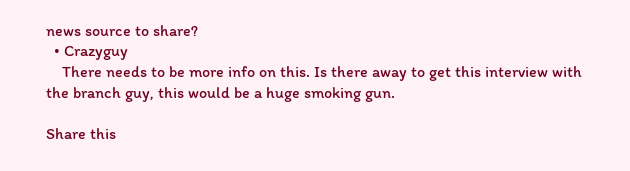news source to share?
  • Crazyguy
    There needs to be more info on this. Is there away to get this interview with the branch guy, this would be a huge smoking gun.

Share this